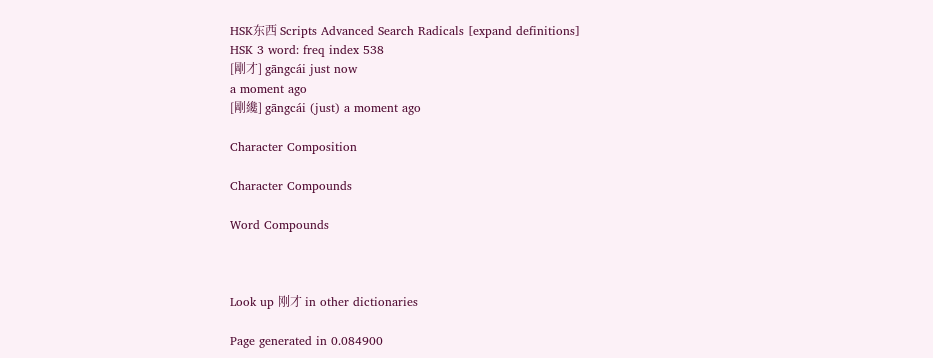HSK东西 Scripts Advanced Search Radicals [expand definitions]
HSK 3 word: freq index 538
[剛才] gāngcái just now
a moment ago
[剛纔] gāngcái (just) a moment ago

Character Composition

Character Compounds

Word Compounds



Look up 刚才 in other dictionaries

Page generated in 0.084900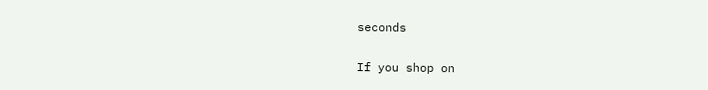seconds

If you shop on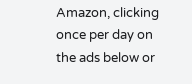Amazon, clicking once per day on the ads below or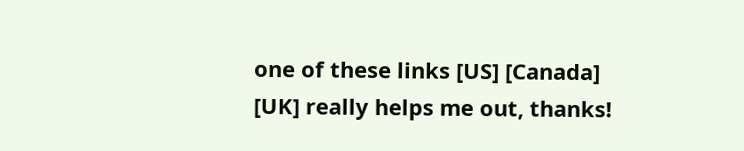one of these links [US] [Canada] [UK] really helps me out, thanks!